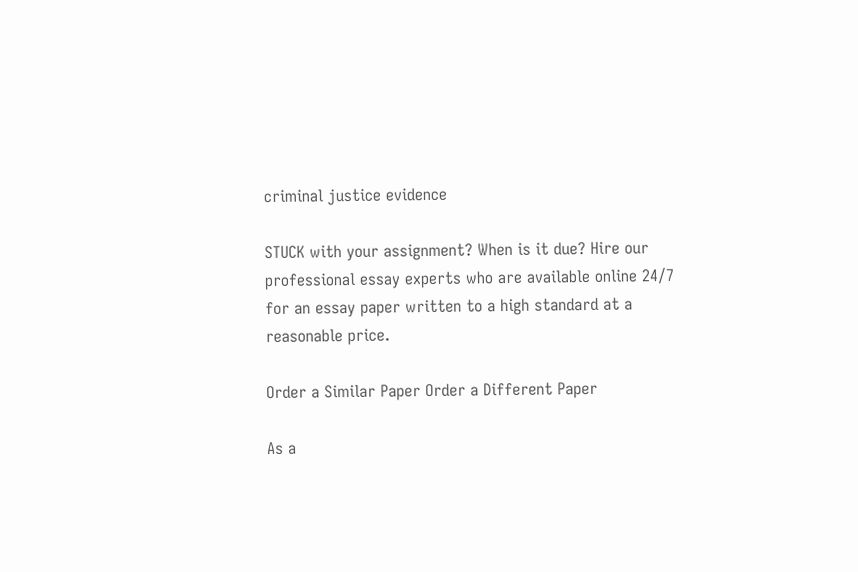criminal justice evidence

STUCK with your assignment? When is it due? Hire our professional essay experts who are available online 24/7 for an essay paper written to a high standard at a reasonable price.

Order a Similar Paper Order a Different Paper

As a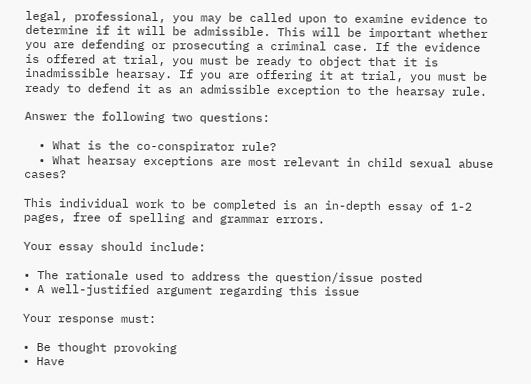legal, professional, you may be called upon to examine evidence to determine if it will be admissible. This will be important whether you are defending or prosecuting a criminal case. If the evidence is offered at trial, you must be ready to object that it is inadmissible hearsay. If you are offering it at trial, you must be ready to defend it as an admissible exception to the hearsay rule.

Answer the following two questions:

  • What is the co-conspirator rule?
  • What hearsay exceptions are most relevant in child sexual abuse cases?

This individual work to be completed is an in-depth essay of 1-2 pages, free of spelling and grammar errors.

Your essay should include:

• The rationale used to address the question/issue posted
• A well-justified argument regarding this issue

Your response must:

• Be thought provoking
• Have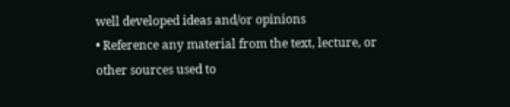well developed ideas and/or opinions
• Reference any material from the text, lecture, or other sources used to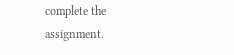complete the assignment.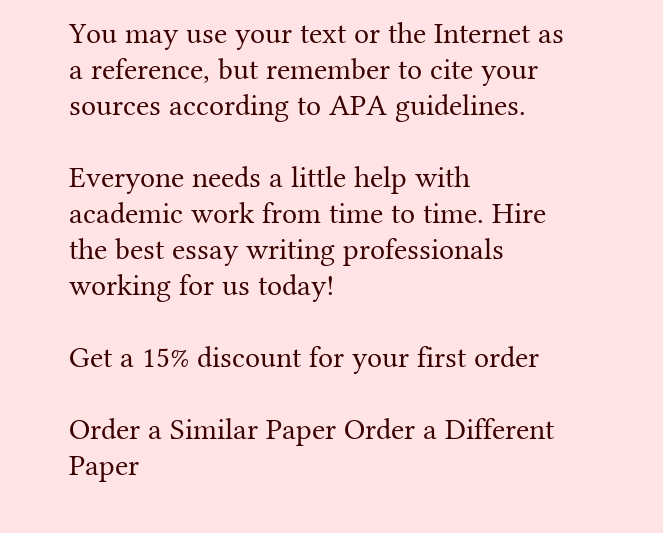You may use your text or the Internet as a reference, but remember to cite your sources according to APA guidelines.

Everyone needs a little help with academic work from time to time. Hire the best essay writing professionals working for us today!

Get a 15% discount for your first order

Order a Similar Paper Order a Different Paper